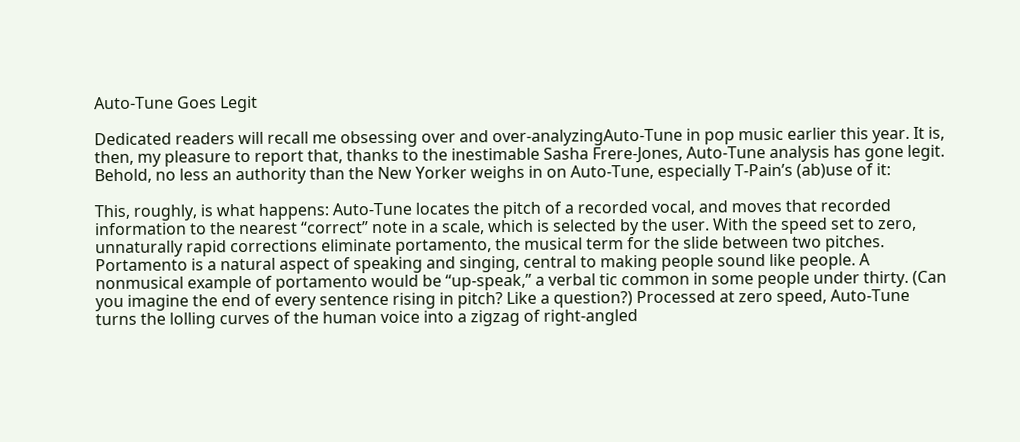Auto-Tune Goes Legit

Dedicated readers will recall me obsessing over and over-analyzingAuto-Tune in pop music earlier this year. It is, then, my pleasure to report that, thanks to the inestimable Sasha Frere-Jones, Auto-Tune analysis has gone legit. Behold, no less an authority than the New Yorker weighs in on Auto-Tune, especially T-Pain’s (ab)use of it:

This, roughly, is what happens: Auto-Tune locates the pitch of a recorded vocal, and moves that recorded information to the nearest “correct” note in a scale, which is selected by the user. With the speed set to zero, unnaturally rapid corrections eliminate portamento, the musical term for the slide between two pitches. Portamento is a natural aspect of speaking and singing, central to making people sound like people. A nonmusical example of portamento would be “up-speak,” a verbal tic common in some people under thirty. (Can you imagine the end of every sentence rising in pitch? Like a question?) Processed at zero speed, Auto-Tune turns the lolling curves of the human voice into a zigzag of right-angled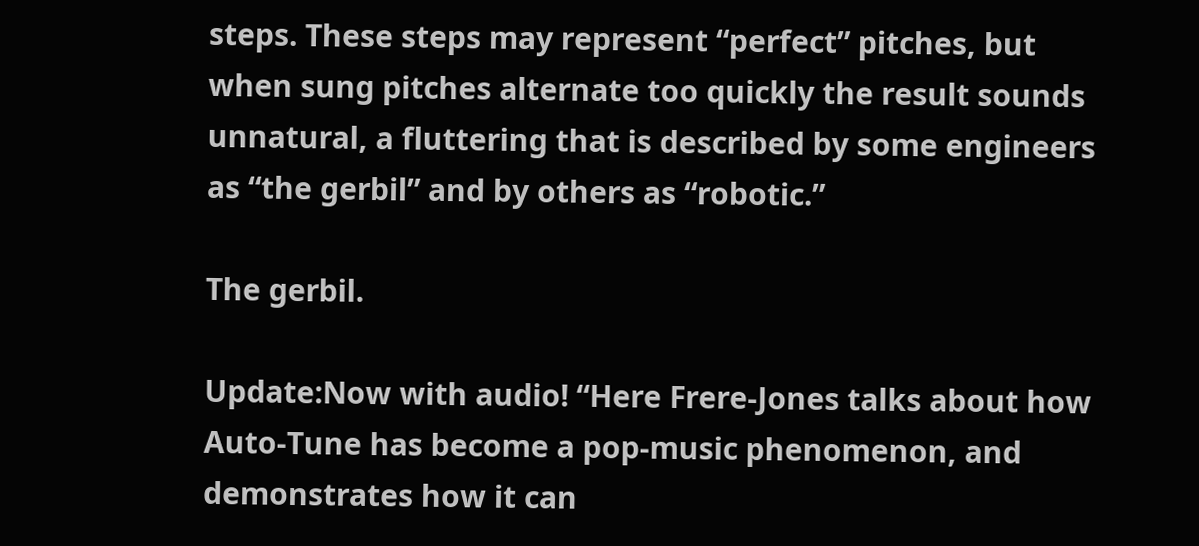steps. These steps may represent “perfect” pitches, but when sung pitches alternate too quickly the result sounds unnatural, a fluttering that is described by some engineers as “the gerbil” and by others as “robotic.”

The gerbil.

Update:Now with audio! “Here Frere-Jones talks about how Auto-Tune has become a pop-music phenomenon, and demonstrates how it can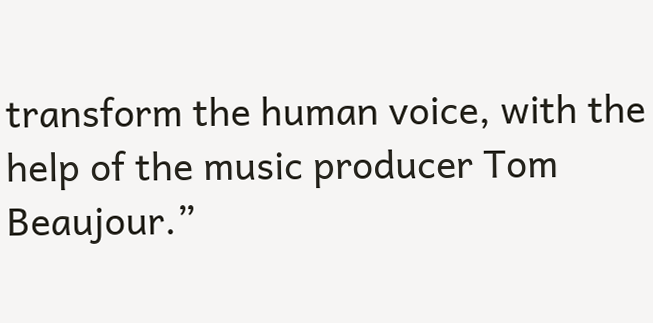transform the human voice, with the help of the music producer Tom Beaujour.”